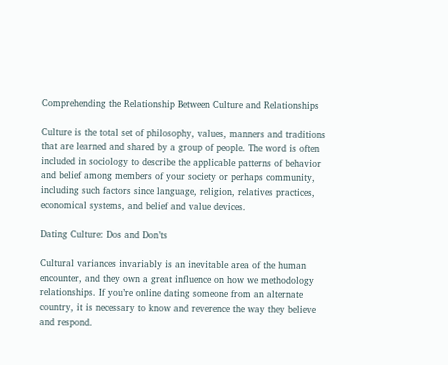Comprehending the Relationship Between Culture and Relationships

Culture is the total set of philosophy, values, manners and traditions that are learned and shared by a group of people. The word is often included in sociology to describe the applicable patterns of behavior and belief among members of your society or perhaps community, including such factors since language, religion, relatives practices, economical systems, and belief and value devices.

Dating Culture: Dos and Don’ts

Cultural variances invariably is an inevitable area of the human encounter, and they own a great influence on how we methodology relationships. If you’re online dating someone from an alternate country, it is necessary to know and reverence the way they believe and respond.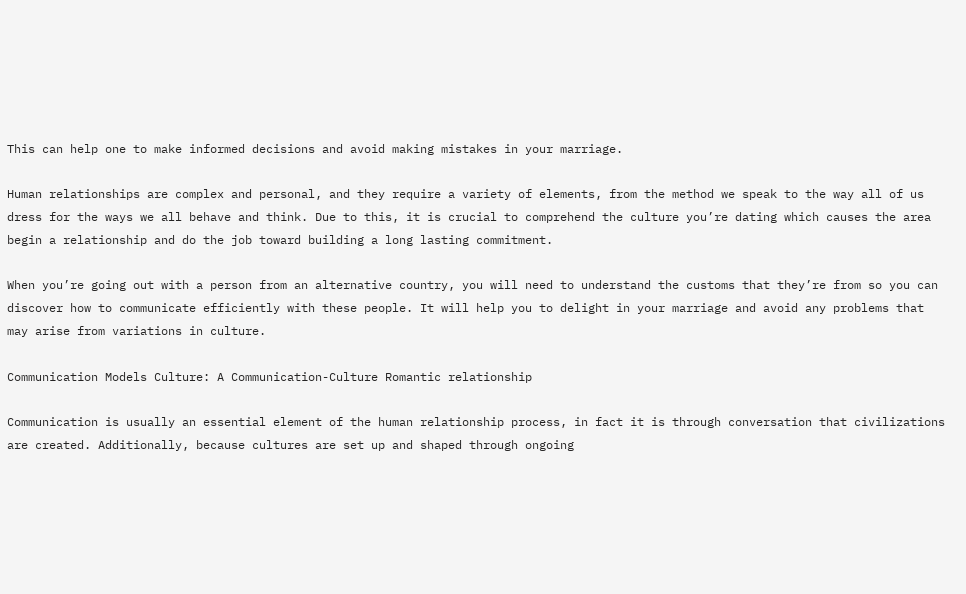This can help one to make informed decisions and avoid making mistakes in your marriage.

Human relationships are complex and personal, and they require a variety of elements, from the method we speak to the way all of us dress for the ways we all behave and think. Due to this, it is crucial to comprehend the culture you’re dating which causes the area begin a relationship and do the job toward building a long lasting commitment.

When you’re going out with a person from an alternative country, you will need to understand the customs that they’re from so you can discover how to communicate efficiently with these people. It will help you to delight in your marriage and avoid any problems that may arise from variations in culture.

Communication Models Culture: A Communication-Culture Romantic relationship

Communication is usually an essential element of the human relationship process, in fact it is through conversation that civilizations are created. Additionally, because cultures are set up and shaped through ongoing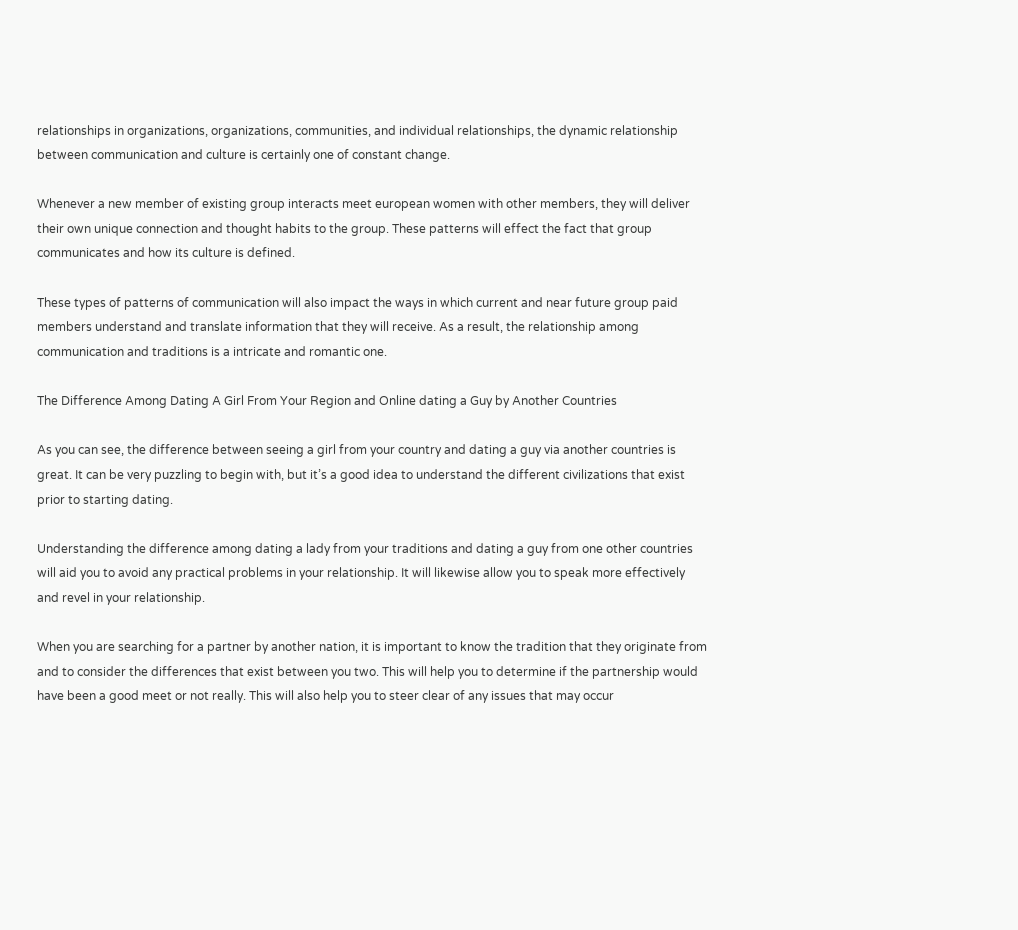relationships in organizations, organizations, communities, and individual relationships, the dynamic relationship between communication and culture is certainly one of constant change.

Whenever a new member of existing group interacts meet european women with other members, they will deliver their own unique connection and thought habits to the group. These patterns will effect the fact that group communicates and how its culture is defined.

These types of patterns of communication will also impact the ways in which current and near future group paid members understand and translate information that they will receive. As a result, the relationship among communication and traditions is a intricate and romantic one.

The Difference Among Dating A Girl From Your Region and Online dating a Guy by Another Countries

As you can see, the difference between seeing a girl from your country and dating a guy via another countries is great. It can be very puzzling to begin with, but it’s a good idea to understand the different civilizations that exist prior to starting dating.

Understanding the difference among dating a lady from your traditions and dating a guy from one other countries will aid you to avoid any practical problems in your relationship. It will likewise allow you to speak more effectively and revel in your relationship.

When you are searching for a partner by another nation, it is important to know the tradition that they originate from and to consider the differences that exist between you two. This will help you to determine if the partnership would have been a good meet or not really. This will also help you to steer clear of any issues that may occur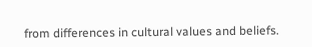from differences in cultural values and beliefs.